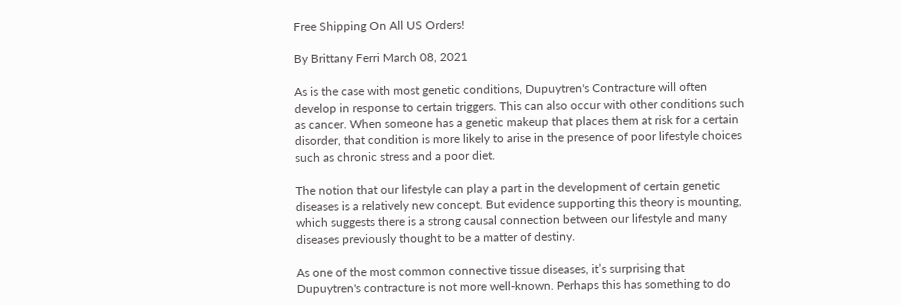Free Shipping On All US Orders!

By Brittany Ferri March 08, 2021

As is the case with most genetic conditions, Dupuytren's Contracture will often develop in response to certain triggers. This can also occur with other conditions such as cancer. When someone has a genetic makeup that places them at risk for a certain disorder, that condition is more likely to arise in the presence of poor lifestyle choices such as chronic stress and a poor diet.

The notion that our lifestyle can play a part in the development of certain genetic diseases is a relatively new concept. But evidence supporting this theory is mounting, which suggests there is a strong causal connection between our lifestyle and many diseases previously thought to be a matter of destiny.

As one of the most common connective tissue diseases, it’s surprising that Dupuytren's contracture is not more well-known. Perhaps this has something to do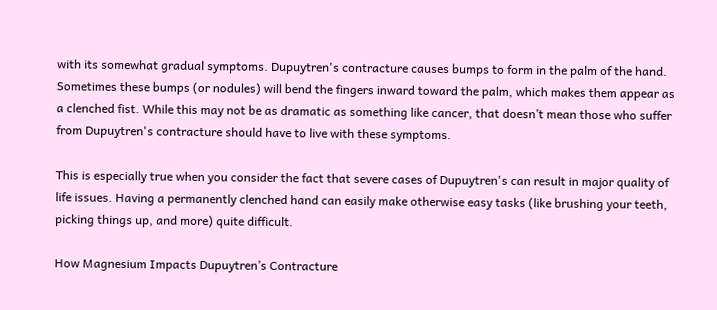with its somewhat gradual symptoms. Dupuytren's contracture causes bumps to form in the palm of the hand. Sometimes these bumps (or nodules) will bend the fingers inward toward the palm, which makes them appear as a clenched fist. While this may not be as dramatic as something like cancer, that doesn’t mean those who suffer from Dupuytren's contracture should have to live with these symptoms.

This is especially true when you consider the fact that severe cases of Dupuytren's can result in major quality of life issues. Having a permanently clenched hand can easily make otherwise easy tasks (like brushing your teeth, picking things up, and more) quite difficult.

How Magnesium Impacts Dupuytren’s Contracture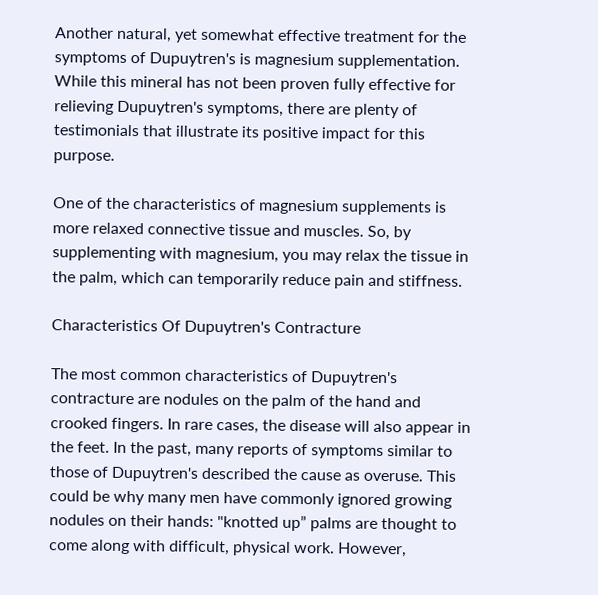Another natural, yet somewhat effective treatment for the symptoms of Dupuytren's is magnesium supplementation. While this mineral has not been proven fully effective for relieving Dupuytren's symptoms, there are plenty of testimonials that illustrate its positive impact for this purpose.

One of the characteristics of magnesium supplements is more relaxed connective tissue and muscles. So, by supplementing with magnesium, you may relax the tissue in the palm, which can temporarily reduce pain and stiffness.

Characteristics Of Dupuytren's Contracture

The most common characteristics of Dupuytren's contracture are nodules on the palm of the hand and crooked fingers. In rare cases, the disease will also appear in the feet. In the past, many reports of symptoms similar to those of Dupuytren's described the cause as overuse. This could be why many men have commonly ignored growing nodules on their hands: "knotted up” palms are thought to come along with difficult, physical work. However,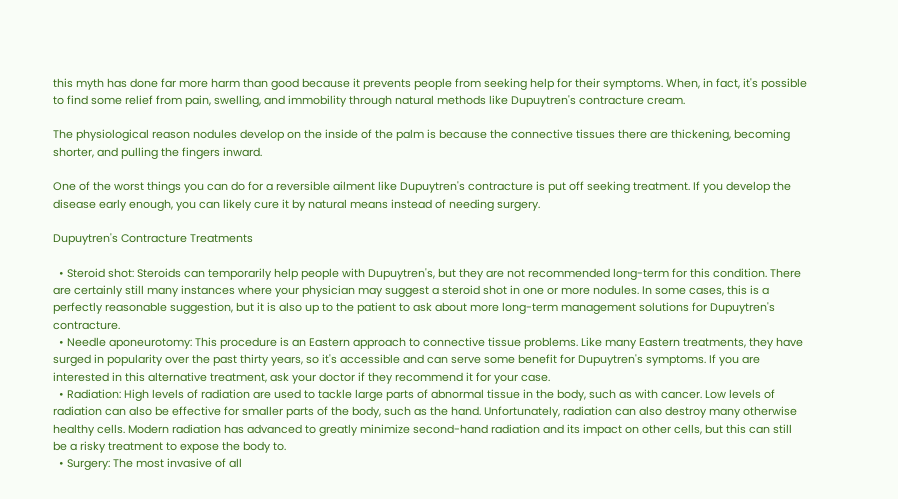this myth has done far more harm than good because it prevents people from seeking help for their symptoms. When, in fact, it's possible to find some relief from pain, swelling, and immobility through natural methods like Dupuytren's contracture cream.

The physiological reason nodules develop on the inside of the palm is because the connective tissues there are thickening, becoming shorter, and pulling the fingers inward.

One of the worst things you can do for a reversible ailment like Dupuytren's contracture is put off seeking treatment. If you develop the disease early enough, you can likely cure it by natural means instead of needing surgery.

Dupuytren's Contracture Treatments

  • Steroid shot: Steroids can temporarily help people with Dupuytren's, but they are not recommended long-term for this condition. There are certainly still many instances where your physician may suggest a steroid shot in one or more nodules. In some cases, this is a perfectly reasonable suggestion, but it is also up to the patient to ask about more long-term management solutions for Dupuytren's contracture.
  • Needle aponeurotomy: This procedure is an Eastern approach to connective tissue problems. Like many Eastern treatments, they have surged in popularity over the past thirty years, so it's accessible and can serve some benefit for Dupuytren's symptoms. If you are interested in this alternative treatment, ask your doctor if they recommend it for your case.
  • Radiation: High levels of radiation are used to tackle large parts of abnormal tissue in the body, such as with cancer. Low levels of radiation can also be effective for smaller parts of the body, such as the hand. Unfortunately, radiation can also destroy many otherwise healthy cells. Modern radiation has advanced to greatly minimize second-hand radiation and its impact on other cells, but this can still be a risky treatment to expose the body to.
  • Surgery: The most invasive of all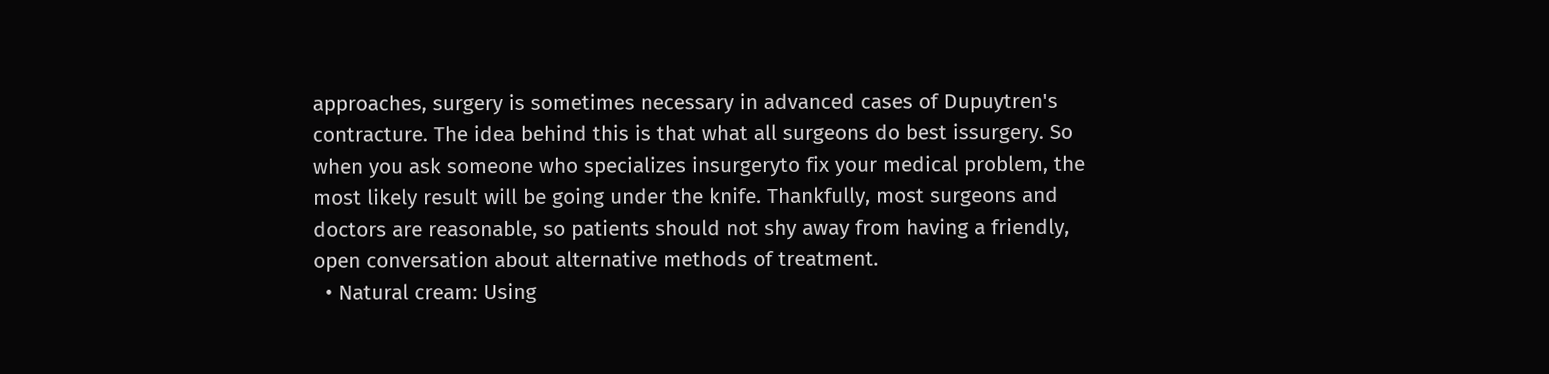approaches, surgery is sometimes necessary in advanced cases of Dupuytren's contracture. The idea behind this is that what all surgeons do best issurgery. So when you ask someone who specializes insurgeryto fix your medical problem, the most likely result will be going under the knife. Thankfully, most surgeons and doctors are reasonable, so patients should not shy away from having a friendly, open conversation about alternative methods of treatment.
  • Natural cream: Using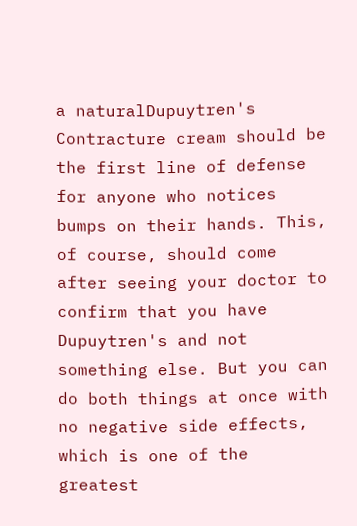a naturalDupuytren's Contracture cream should be the first line of defense for anyone who notices bumps on their hands. This, of course, should come after seeing your doctor to confirm that you have Dupuytren's and not something else. But you can do both things at once with no negative side effects, which is one of the greatest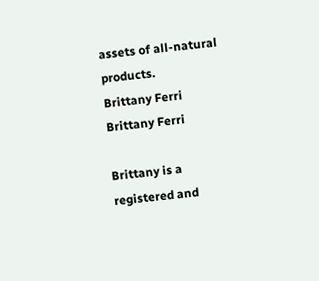assets of all-natural products.
Brittany Ferri
Brittany Ferri

Brittany is a registered and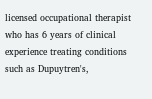licensed occupational therapist who has 6 years of clinical experience treating conditions such as Dupuytren's,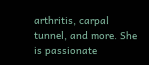arthritis, carpal tunnel, and more. She is passionate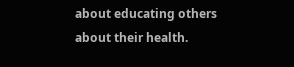about educating others about their health.